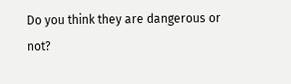Do you think they are dangerous or not?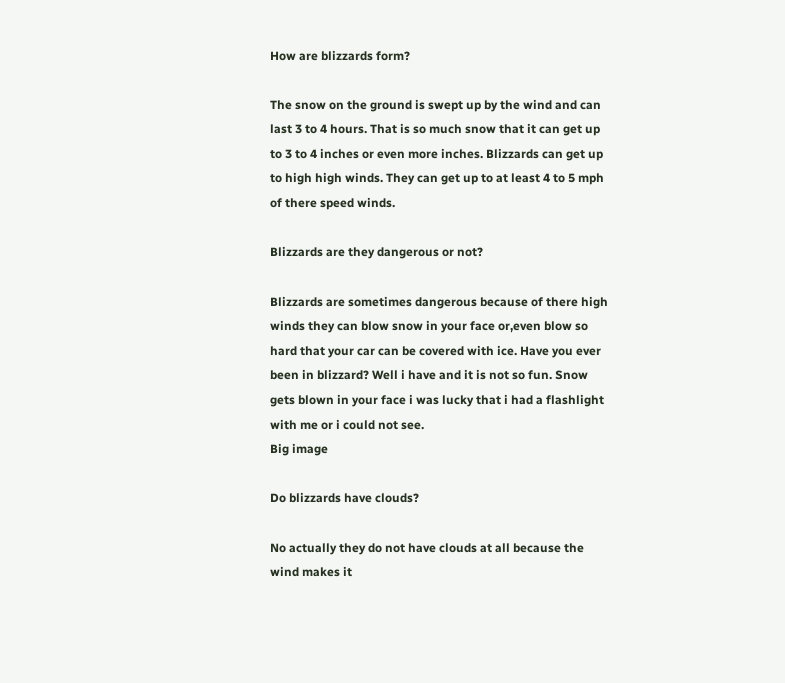How are blizzards form?

The snow on the ground is swept up by the wind and can last 3 to 4 hours. That is so much snow that it can get up to 3 to 4 inches or even more inches. Blizzards can get up to high high winds. They can get up to at least 4 to 5 mph of there speed winds.

Blizzards are they dangerous or not?

Blizzards are sometimes dangerous because of there high winds they can blow snow in your face or,even blow so hard that your car can be covered with ice. Have you ever been in blizzard? Well i have and it is not so fun. Snow gets blown in your face i was lucky that i had a flashlight with me or i could not see.
Big image

Do blizzards have clouds?

No actually they do not have clouds at all because the wind makes it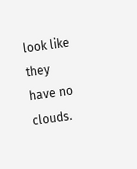look like they have no clouds.